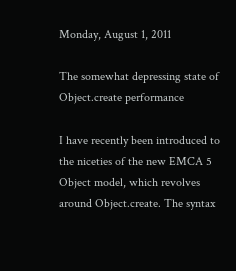Monday, August 1, 2011

The somewhat depressing state of Object.create performance

I have recently been introduced to the niceties of the new EMCA 5 Object model, which revolves around Object.create. The syntax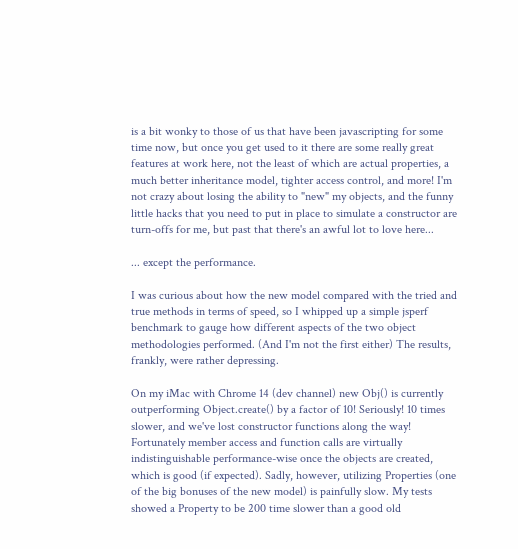is a bit wonky to those of us that have been javascripting for some time now, but once you get used to it there are some really great features at work here, not the least of which are actual properties, a much better inheritance model, tighter access control, and more! I'm not crazy about losing the ability to "new" my objects, and the funny little hacks that you need to put in place to simulate a constructor are turn-offs for me, but past that there's an awful lot to love here...

... except the performance.

I was curious about how the new model compared with the tried and true methods in terms of speed, so I whipped up a simple jsperf benchmark to gauge how different aspects of the two object methodologies performed. (And I'm not the first either) The results, frankly, were rather depressing.

On my iMac with Chrome 14 (dev channel) new Obj() is currently outperforming Object.create() by a factor of 10! Seriously! 10 times slower, and we've lost constructor functions along the way! Fortunately member access and function calls are virtually indistinguishable performance-wise once the objects are created, which is good (if expected). Sadly, however, utilizing Properties (one of the big bonuses of the new model) is painfully slow. My tests showed a Property to be 200 time slower than a good old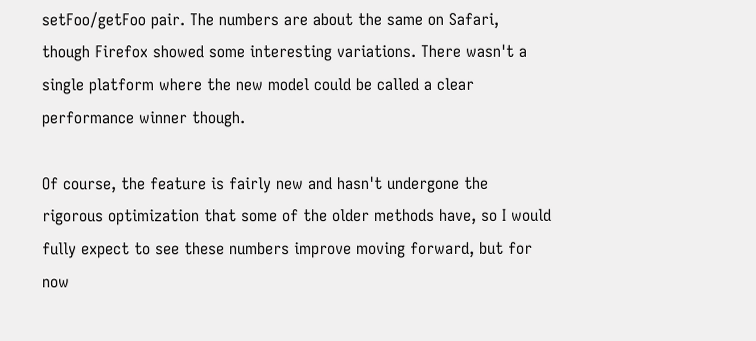setFoo/getFoo pair. The numbers are about the same on Safari, though Firefox showed some interesting variations. There wasn't a single platform where the new model could be called a clear performance winner though.

Of course, the feature is fairly new and hasn't undergone the rigorous optimization that some of the older methods have, so I would fully expect to see these numbers improve moving forward, but for now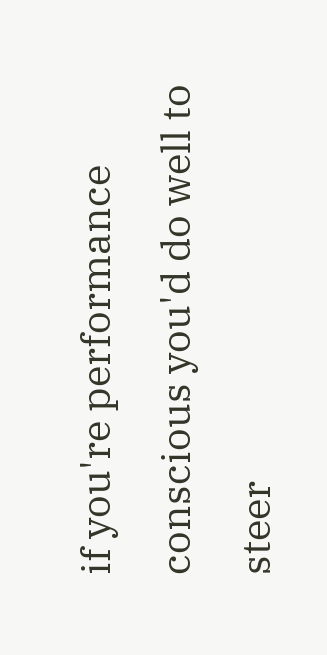if you're performance conscious you'd do well to steer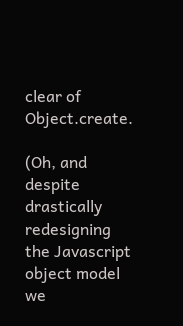clear of Object.create.

(Oh, and despite drastically redesigning the Javascript object model we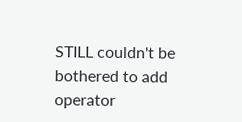STILL couldn't be bothered to add operator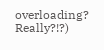overloading? Really?!?)